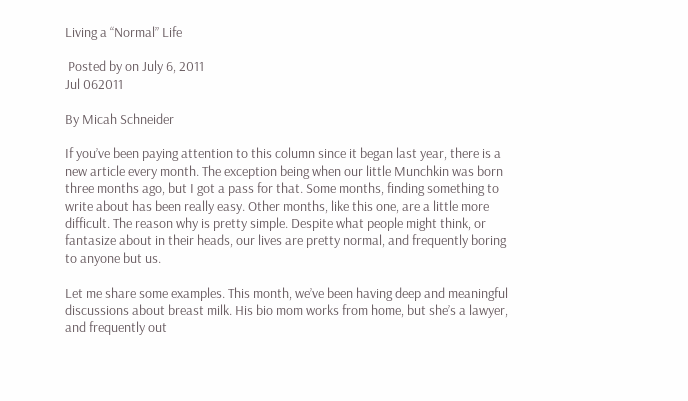Living a “Normal” Life

 Posted by on July 6, 2011
Jul 062011

By Micah Schneider

If you’ve been paying attention to this column since it began last year, there is a new article every month. The exception being when our little Munchkin was born three months ago, but I got a pass for that. Some months, finding something to write about has been really easy. Other months, like this one, are a little more difficult. The reason why is pretty simple. Despite what people might think, or fantasize about in their heads, our lives are pretty normal, and frequently boring to anyone but us.

Let me share some examples. This month, we’ve been having deep and meaningful discussions about breast milk. His bio mom works from home, but she’s a lawyer, and frequently out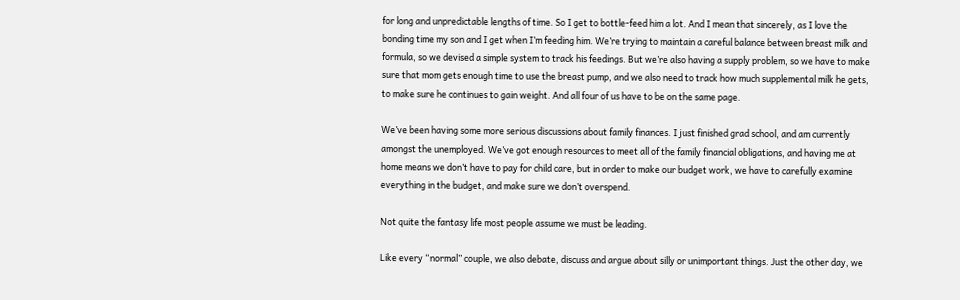for long and unpredictable lengths of time. So I get to bottle-feed him a lot. And I mean that sincerely, as I love the bonding time my son and I get when I’m feeding him. We’re trying to maintain a careful balance between breast milk and formula, so we devised a simple system to track his feedings. But we’re also having a supply problem, so we have to make sure that mom gets enough time to use the breast pump, and we also need to track how much supplemental milk he gets, to make sure he continues to gain weight. And all four of us have to be on the same page.

We’ve been having some more serious discussions about family finances. I just finished grad school, and am currently amongst the unemployed. We’ve got enough resources to meet all of the family financial obligations, and having me at home means we don’t have to pay for child care, but in order to make our budget work, we have to carefully examine everything in the budget, and make sure we don’t overspend.

Not quite the fantasy life most people assume we must be leading.

Like every “normal” couple, we also debate, discuss and argue about silly or unimportant things. Just the other day, we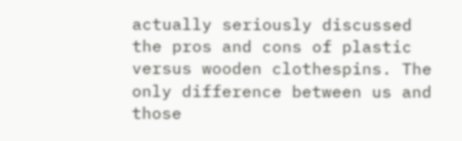actually seriously discussed the pros and cons of plastic versus wooden clothespins. The only difference between us and those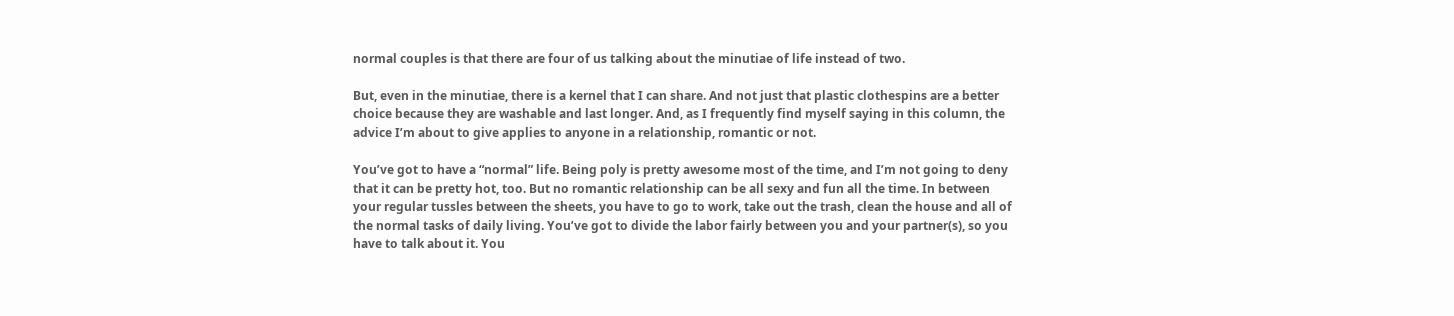normal couples is that there are four of us talking about the minutiae of life instead of two.

But, even in the minutiae, there is a kernel that I can share. And not just that plastic clothespins are a better choice because they are washable and last longer. And, as I frequently find myself saying in this column, the advice I’m about to give applies to anyone in a relationship, romantic or not.

You’ve got to have a “normal” life. Being poly is pretty awesome most of the time, and I’m not going to deny that it can be pretty hot, too. But no romantic relationship can be all sexy and fun all the time. In between your regular tussles between the sheets, you have to go to work, take out the trash, clean the house and all of the normal tasks of daily living. You’ve got to divide the labor fairly between you and your partner(s), so you have to talk about it. You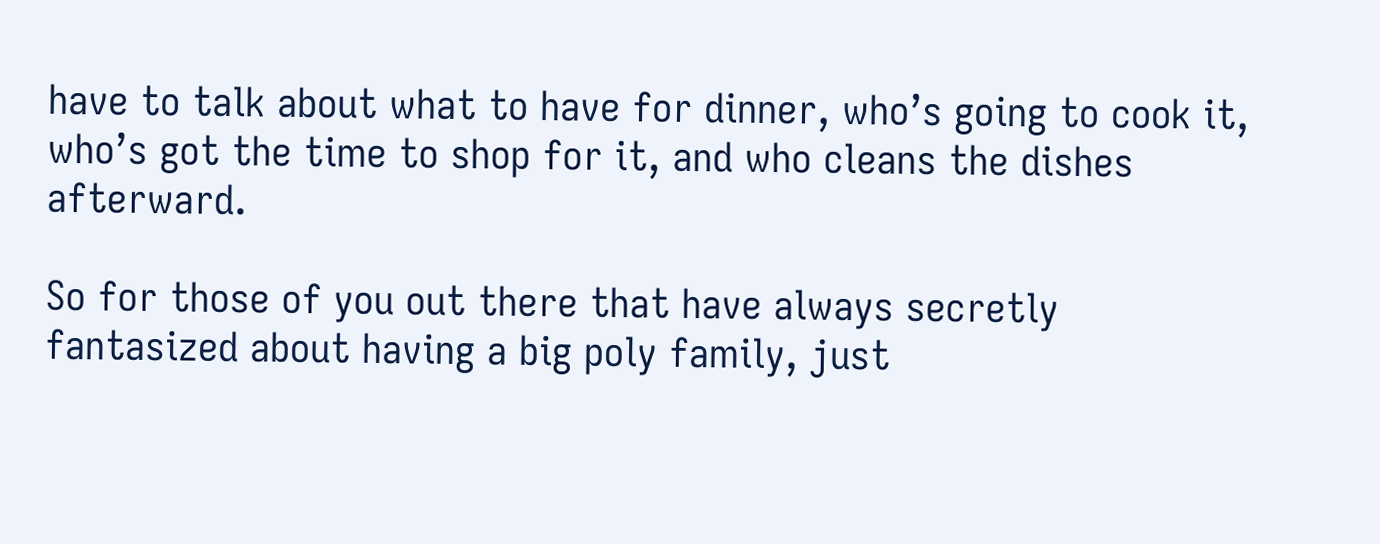have to talk about what to have for dinner, who’s going to cook it, who’s got the time to shop for it, and who cleans the dishes afterward.

So for those of you out there that have always secretly fantasized about having a big poly family, just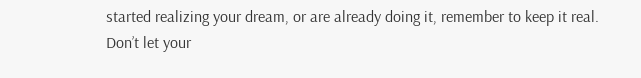started realizing your dream, or are already doing it, remember to keep it real. Don’t let your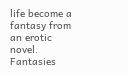life become a fantasy from an erotic novel. Fantasies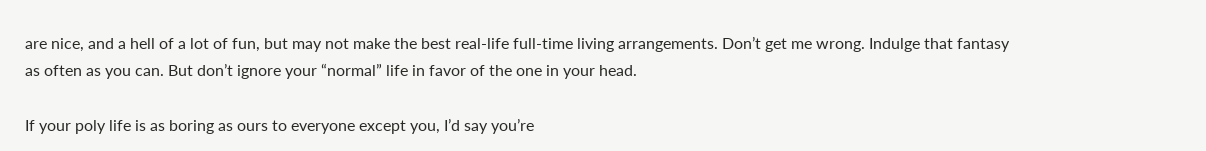are nice, and a hell of a lot of fun, but may not make the best real-life full-time living arrangements. Don’t get me wrong. Indulge that fantasy as often as you can. But don’t ignore your “normal” life in favor of the one in your head.

If your poly life is as boring as ours to everyone except you, I’d say you’re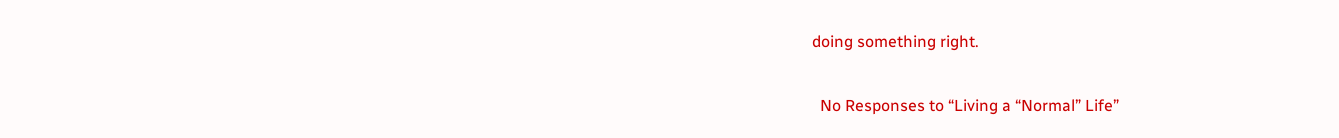doing something right.

  No Responses to “Living a “Normal” Life”